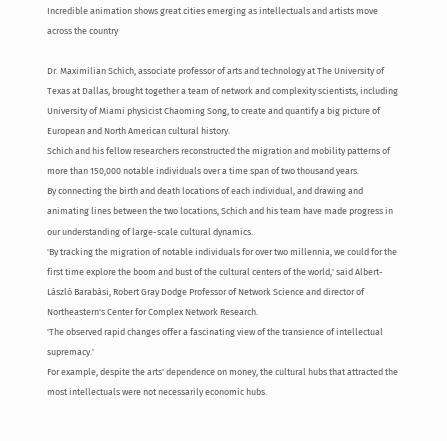Incredible animation shows great cities emerging as intellectuals and artists move across the country

Dr. Maximilian Schich, associate professor of arts and technology at The University of Texas at Dallas, brought together a team of network and complexity scientists, including University of Miami physicist Chaoming Song, to create and quantify a big picture of European and North American cultural history.
Schich and his fellow researchers reconstructed the migration and mobility patterns of more than 150,000 notable individuals over a time span of two thousand years.
By connecting the birth and death locations of each individual, and drawing and animating lines between the two locations, Schich and his team have made progress in our understanding of large-scale cultural dynamics.
'By tracking the migration of notable individuals for over two millennia, we could for the first time explore the boom and bust of the cultural centers of the world,' said Albert-László Barabási, Robert Gray Dodge Professor of Network Science and director of Northeastern's Center for Complex Network Research.
'The observed rapid changes offer a fascinating view of the transience of intellectual supremacy.'
For example, despite the arts' dependence on money, the cultural hubs that attracted the most intellectuals were not necessarily economic hubs.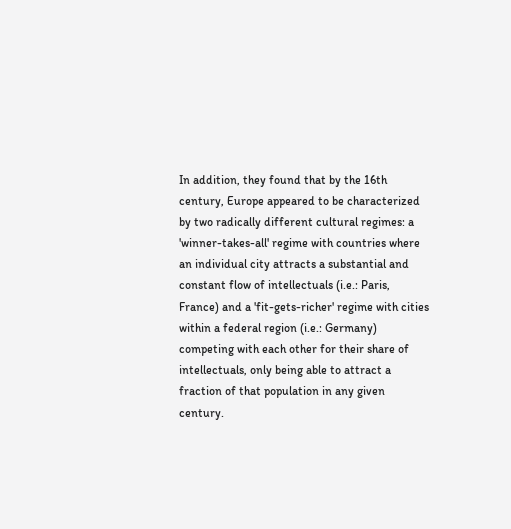In addition, they found that by the 16th century, Europe appeared to be characterized by two radically different cultural regimes: a 'winner-takes-all' regime with countries where an individual city attracts a substantial and constant flow of intellectuals (i.e.: Paris, France) and a 'fit-gets-richer' regime with cities within a federal region (i.e.: Germany) competing with each other for their share of intellectuals, only being able to attract a fraction of that population in any given century.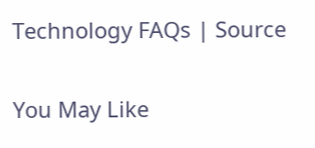Technology FAQs | Source

You May Like